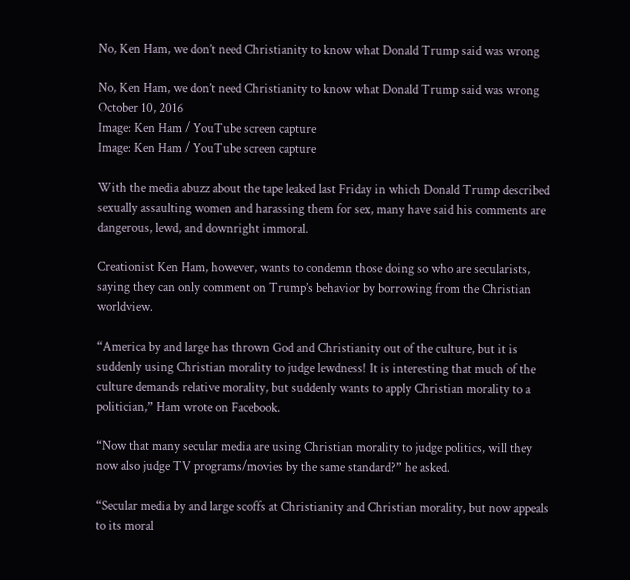No, Ken Ham, we don’t need Christianity to know what Donald Trump said was wrong

No, Ken Ham, we don’t need Christianity to know what Donald Trump said was wrong October 10, 2016
Image: Ken Ham / YouTube screen capture
Image: Ken Ham / YouTube screen capture

With the media abuzz about the tape leaked last Friday in which Donald Trump described sexually assaulting women and harassing them for sex, many have said his comments are dangerous, lewd, and downright immoral.

Creationist Ken Ham, however, wants to condemn those doing so who are secularists, saying they can only comment on Trump’s behavior by borrowing from the Christian worldview.

“America by and large has thrown God and Christianity out of the culture, but it is suddenly using Christian morality to judge lewdness! It is interesting that much of the culture demands relative morality, but suddenly wants to apply Christian morality to a politician,” Ham wrote on Facebook.

“Now that many secular media are using Christian morality to judge politics, will they now also judge TV programs/movies by the same standard?” he asked.

“Secular media by and large scoffs at Christianity and Christian morality, but now appeals to its moral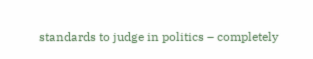standards to judge in politics – completely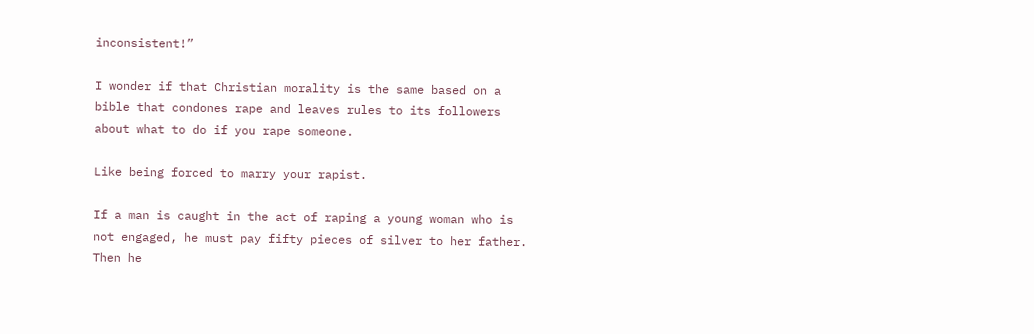inconsistent!”

I wonder if that Christian morality is the same based on a bible that condones rape and leaves rules to its followers about what to do if you rape someone.

Like being forced to marry your rapist.

If a man is caught in the act of raping a young woman who is not engaged, he must pay fifty pieces of silver to her father. Then he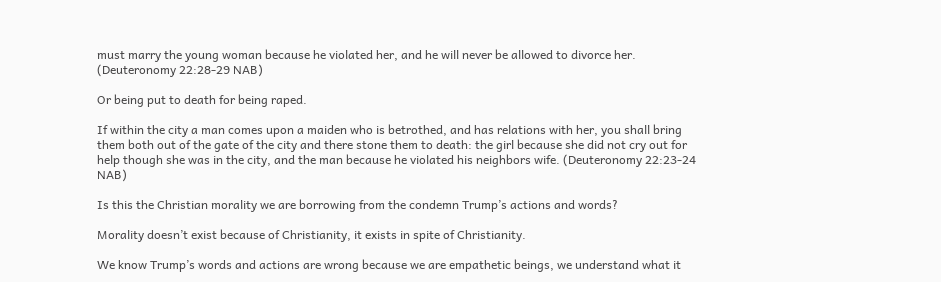must marry the young woman because he violated her, and he will never be allowed to divorce her. (Deuteronomy 22:28-29 NAB)

Or being put to death for being raped.

If within the city a man comes upon a maiden who is betrothed, and has relations with her, you shall bring them both out of the gate of the city and there stone them to death: the girl because she did not cry out for help though she was in the city, and the man because he violated his neighbors wife. (Deuteronomy 22:23-24 NAB)

Is this the Christian morality we are borrowing from the condemn Trump’s actions and words?

Morality doesn’t exist because of Christianity, it exists in spite of Christianity.

We know Trump’s words and actions are wrong because we are empathetic beings, we understand what it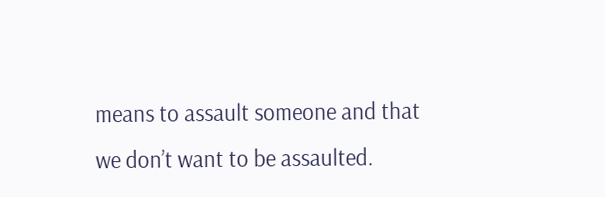means to assault someone and that we don’t want to be assaulted.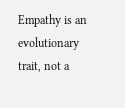Empathy is an evolutionary trait, not a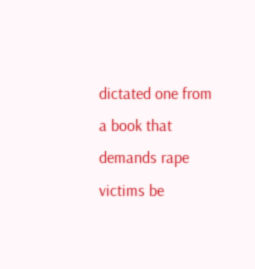dictated one from a book that demands rape victims be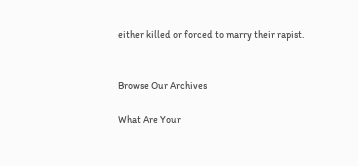either killed or forced to marry their rapist.


Browse Our Archives

What Are Your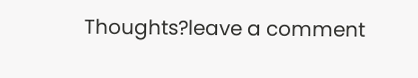Thoughts?leave a comment